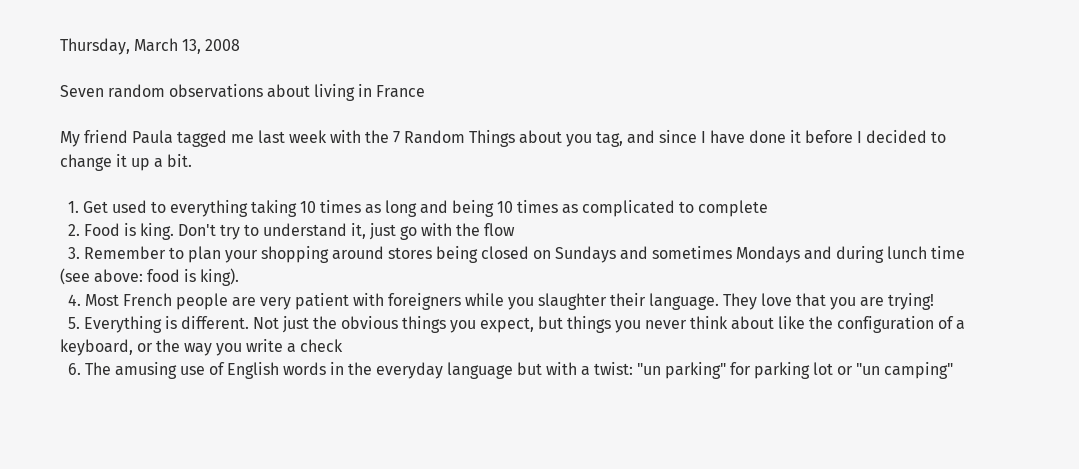Thursday, March 13, 2008

Seven random observations about living in France

My friend Paula tagged me last week with the 7 Random Things about you tag, and since I have done it before I decided to change it up a bit.

  1. Get used to everything taking 10 times as long and being 10 times as complicated to complete
  2. Food is king. Don't try to understand it, just go with the flow
  3. Remember to plan your shopping around stores being closed on Sundays and sometimes Mondays and during lunch time (see above: food is king).
  4. Most French people are very patient with foreigners while you slaughter their language. They love that you are trying!
  5. Everything is different. Not just the obvious things you expect, but things you never think about like the configuration of a keyboard, or the way you write a check
  6. The amusing use of English words in the everyday language but with a twist: "un parking" for parking lot or "un camping"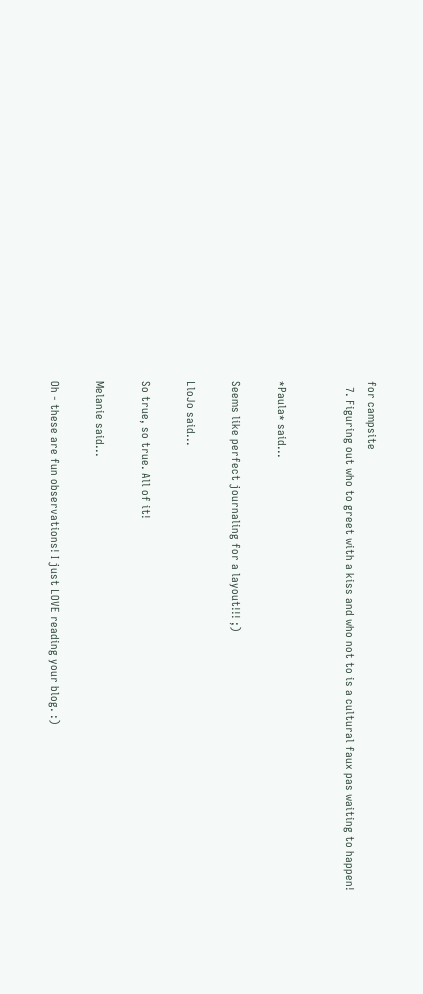for campsite
  7. Figuring out who to greet with a kiss and who not to is a cultural faux pas waiting to happen!


*Paula* said...

Seems like perfect journaling for a layout!!! ;)

LloJo said...

So true, so true. All of it!

Melanie said...

Oh - these are fun observations! I just LOVE reading your blog. :)